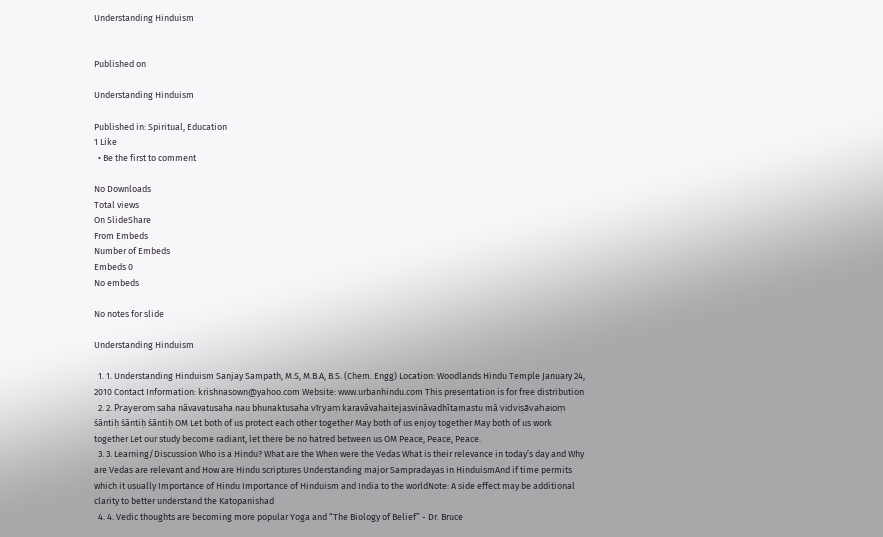Understanding Hinduism


Published on

Understanding Hinduism

Published in: Spiritual, Education
1 Like
  • Be the first to comment

No Downloads
Total views
On SlideShare
From Embeds
Number of Embeds
Embeds 0
No embeds

No notes for slide

Understanding Hinduism

  1. 1. Understanding Hinduism Sanjay Sampath, M.S, M.B.A, B.S. (Chem. Engg) Location: Woodlands Hindu Temple January 24, 2010 Contact Information: krishnasown@yahoo.com Website: www.urbanhindu.com This presentation is for free distribution
  2. 2. Prayeroṃ saha nāvavatusaha nau bhunaktusaha vīryaṃ karavāvahaitejasvināvadhītamastu mā vidviṣāvahaioṃ śāntiḥ śāntiḥ śāntiḥ OM Let both of us protect each other together May both of us enjoy together May both of us work together Let our study become radiant, let there be no hatred between us OM Peace, Peace, Peace.
  3. 3. Learning/Discussion Who is a Hindu? What are the When were the Vedas What is their relevance in today’s day and Why are Vedas are relevant and How are Hindu scriptures Understanding major Sampradayas in HinduismAnd if time permits which it usually Importance of Hindu Importance of Hinduism and India to the worldNote: A side effect may be additional clarity to better understand the Katopanishad
  4. 4. Vedic thoughts are becoming more popular Yoga and “The Biology of Belief” - Dr. Bruce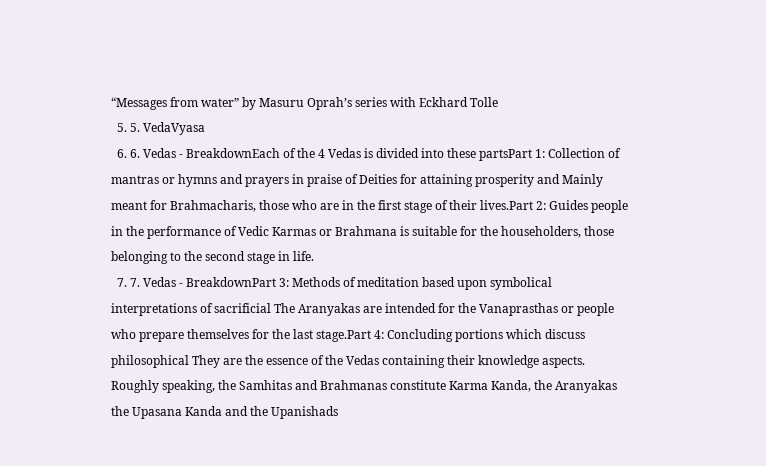“Messages from water” by Masuru Oprah’s series with Eckhard Tolle
  5. 5. VedaVyasa
  6. 6. Vedas - BreakdownEach of the 4 Vedas is divided into these partsPart 1: Collection of mantras or hymns and prayers in praise of Deities for attaining prosperity and Mainly meant for Brahmacharis, those who are in the first stage of their lives.Part 2: Guides people in the performance of Vedic Karmas or Brahmana is suitable for the householders, those belonging to the second stage in life.
  7. 7. Vedas - BreakdownPart 3: Methods of meditation based upon symbolical interpretations of sacrificial The Aranyakas are intended for the Vanaprasthas or people who prepare themselves for the last stage.Part 4: Concluding portions which discuss philosophical They are the essence of the Vedas containing their knowledge aspects. Roughly speaking, the Samhitas and Brahmanas constitute Karma Kanda, the Aranyakas the Upasana Kanda and the Upanishads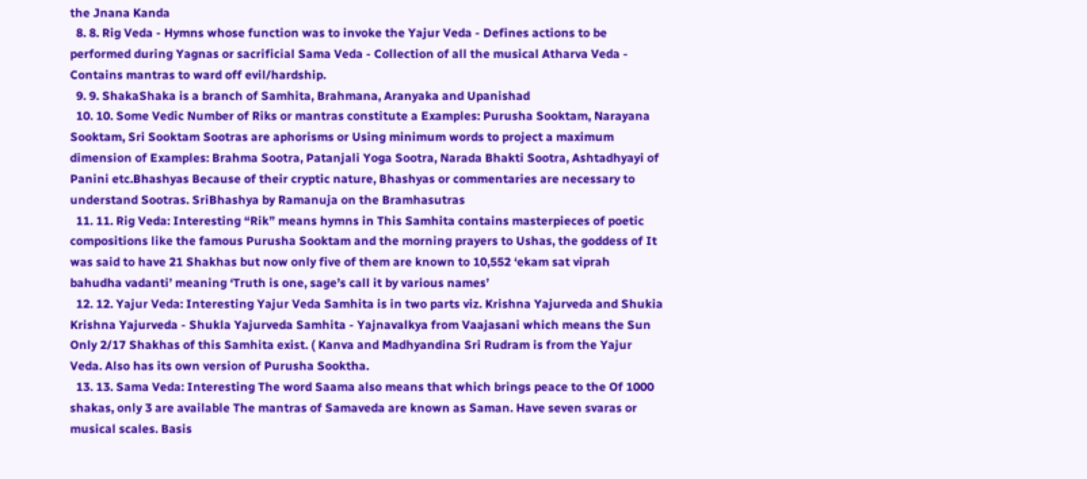the Jnana Kanda
  8. 8. Rig Veda - Hymns whose function was to invoke the Yajur Veda - Defines actions to be performed during Yagnas or sacrificial Sama Veda - Collection of all the musical Atharva Veda - Contains mantras to ward off evil/hardship.
  9. 9. ShakaShaka is a branch of Samhita, Brahmana, Aranyaka and Upanishad
  10. 10. Some Vedic Number of Riks or mantras constitute a Examples: Purusha Sooktam, Narayana Sooktam, Sri Sooktam Sootras are aphorisms or Using minimum words to project a maximum dimension of Examples: Brahma Sootra, Patanjali Yoga Sootra, Narada Bhakti Sootra, Ashtadhyayi of Panini etc.Bhashyas Because of their cryptic nature, Bhashyas or commentaries are necessary to understand Sootras. SriBhashya by Ramanuja on the Bramhasutras
  11. 11. Rig Veda: Interesting “Rik” means hymns in This Samhita contains masterpieces of poetic compositions like the famous Purusha Sooktam and the morning prayers to Ushas, the goddess of It was said to have 21 Shakhas but now only five of them are known to 10,552 ‘ekam sat viprah bahudha vadanti’ meaning ‘Truth is one, sage’s call it by various names’
  12. 12. Yajur Veda: Interesting Yajur Veda Samhita is in two parts viz. Krishna Yajurveda and Shukia Krishna Yajurveda - Shukla Yajurveda Samhita - Yajnavalkya from Vaajasani which means the Sun Only 2/17 Shakhas of this Samhita exist. ( Kanva and Madhyandina Sri Rudram is from the Yajur Veda. Also has its own version of Purusha Sooktha.
  13. 13. Sama Veda: Interesting The word Saama also means that which brings peace to the Of 1000 shakas, only 3 are available The mantras of Samaveda are known as Saman. Have seven svaras or musical scales. Basis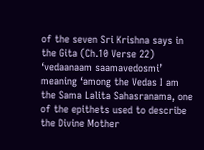of the seven Sri Krishna says in the Gita (Ch.10 Verse 22) ‘vedaanaam saamavedosmi’ meaning ‘among the Vedas I am the Sama Lalita Sahasranama, one of the epithets used to describe the Divine Mother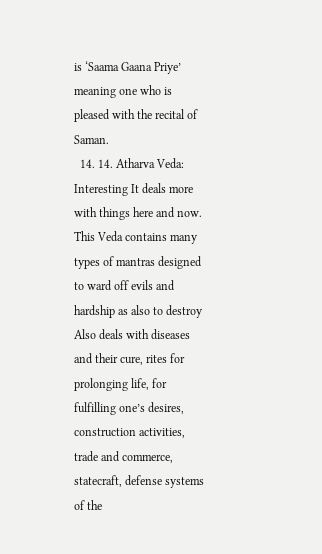is ‘Saama Gaana Priye’ meaning one who is pleased with the recital of Saman.
  14. 14. Atharva Veda: Interesting It deals more with things here and now. This Veda contains many types of mantras designed to ward off evils and hardship as also to destroy Also deals with diseases and their cure, rites for prolonging life, for fulfilling one’s desires, construction activities, trade and commerce, statecraft, defense systems of the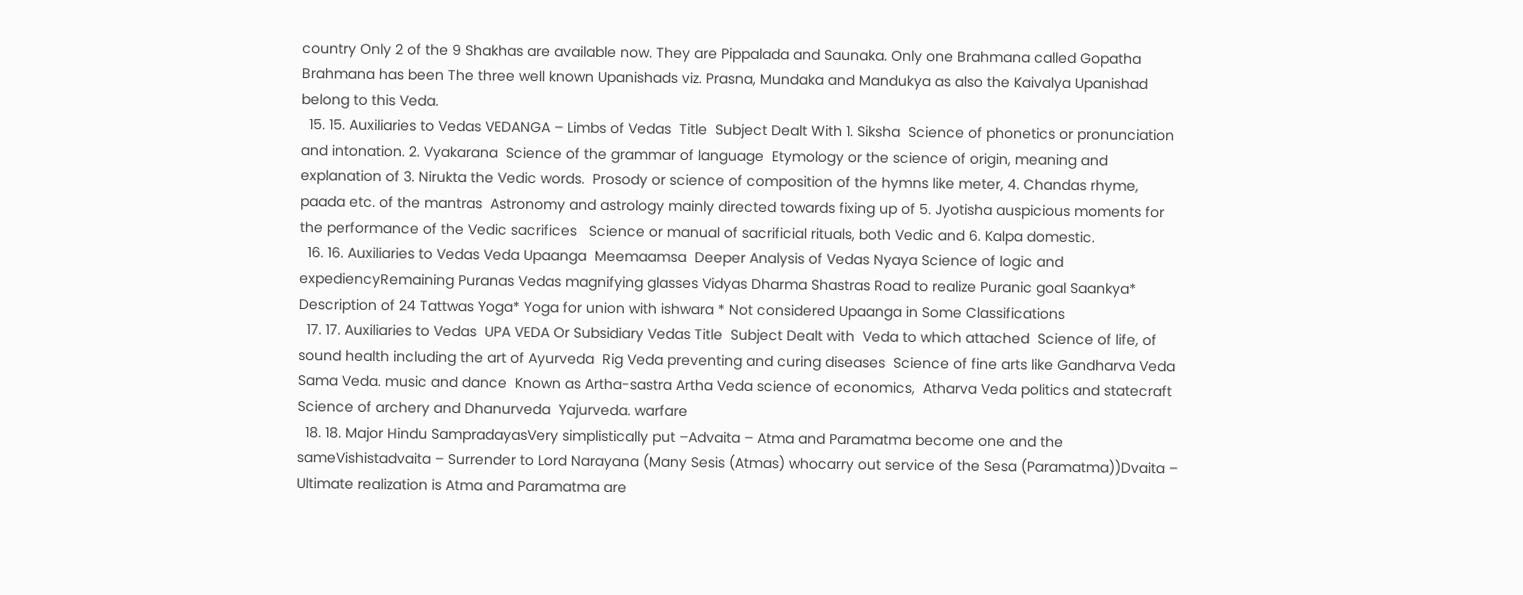country Only 2 of the 9 Shakhas are available now. They are Pippalada and Saunaka. Only one Brahmana called Gopatha Brahmana has been The three well known Upanishads viz. Prasna, Mundaka and Mandukya as also the Kaivalya Upanishad belong to this Veda.
  15. 15. Auxiliaries to Vedas VEDANGA – Limbs of Vedas  Title  Subject Dealt With 1. Siksha  Science of phonetics or pronunciation and intonation. 2. Vyakarana  Science of the grammar of language  Etymology or the science of origin, meaning and explanation of 3. Nirukta the Vedic words.  Prosody or science of composition of the hymns like meter, 4. Chandas rhyme, paada etc. of the mantras  Astronomy and astrology mainly directed towards fixing up of 5. Jyotisha auspicious moments for the performance of the Vedic sacrifices   Science or manual of sacrificial rituals, both Vedic and 6. Kalpa domestic.
  16. 16. Auxiliaries to Vedas Veda Upaanga  Meemaamsa  Deeper Analysis of Vedas Nyaya Science of logic and expediencyRemaining Puranas Vedas magnifying glasses Vidyas Dharma Shastras Road to realize Puranic goal Saankya* Description of 24 Tattwas Yoga* Yoga for union with ishwara * Not considered Upaanga in Some Classifications
  17. 17. Auxiliaries to Vedas  UPA VEDA Or Subsidiary Vedas Title  Subject Dealt with  Veda to which attached  Science of life, of sound health including the art of Ayurveda  Rig Veda preventing and curing diseases  Science of fine arts like Gandharva Veda  Sama Veda. music and dance  Known as Artha-sastra Artha Veda science of economics,  Atharva Veda politics and statecraft  Science of archery and Dhanurveda  Yajurveda. warfare
  18. 18. Major Hindu SampradayasVery simplistically put –Advaita – Atma and Paramatma become one and the sameVishistadvaita – Surrender to Lord Narayana (Many Sesis (Atmas) whocarry out service of the Sesa (Paramatma))Dvaita – Ultimate realization is Atma and Paramatma are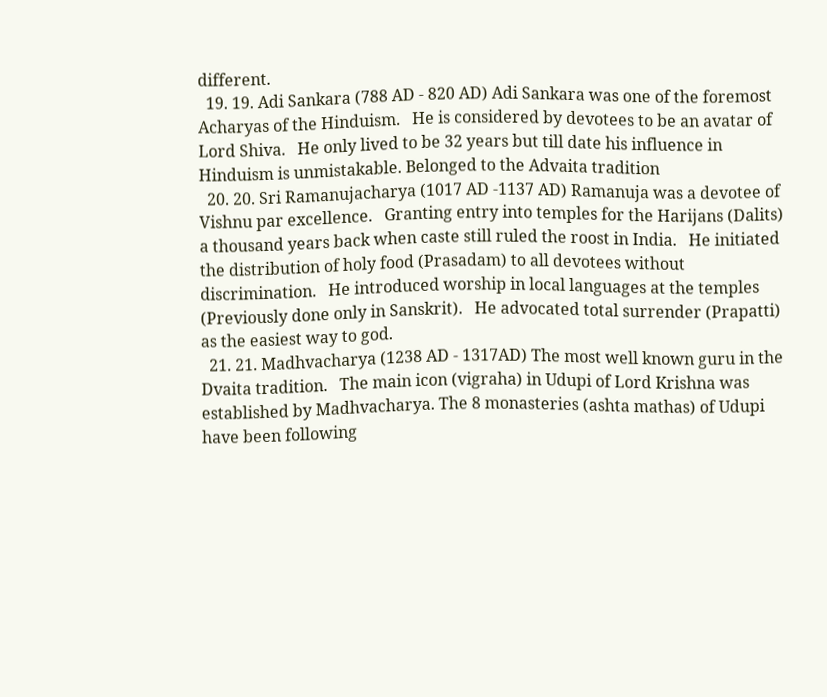different.
  19. 19. Adi Sankara (788 AD - 820 AD) Adi Sankara was one of the foremost Acharyas of the Hinduism.   He is considered by devotees to be an avatar of Lord Shiva.   He only lived to be 32 years but till date his influence in Hinduism is unmistakable. Belonged to the Advaita tradition
  20. 20. Sri Ramanujacharya (1017 AD -1137 AD) Ramanuja was a devotee of Vishnu par excellence.   Granting entry into temples for the Harijans (Dalits) a thousand years back when caste still ruled the roost in India.   He initiated the distribution of holy food (Prasadam) to all devotees without discrimination.   He introduced worship in local languages at the temples (Previously done only in Sanskrit).   He advocated total surrender (Prapatti) as the easiest way to god.
  21. 21. Madhvacharya (1238 AD - 1317AD) The most well known guru in the Dvaita tradition.   The main icon (vigraha) in Udupi of Lord Krishna was established by Madhvacharya. The 8 monasteries (ashta mathas) of Udupi have been following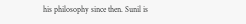his philosophy since then. Sunil is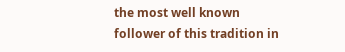the most well known follower of this tradition in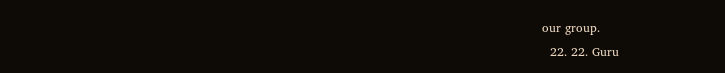our group.
  22. 22. Guru